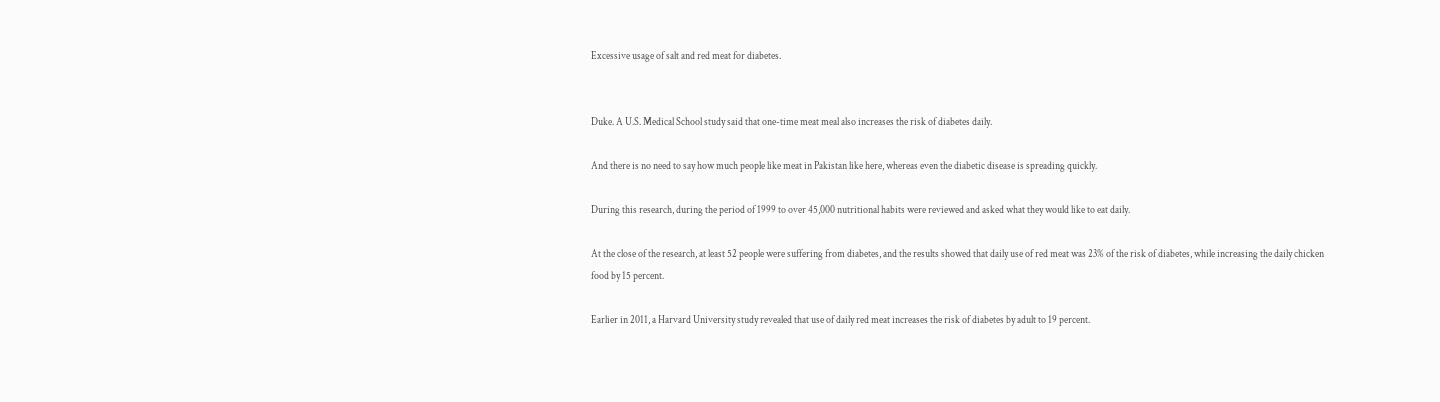Excessive usage of salt and red meat for diabetes.


Duke. A U.S. Medical School study said that one-time meat meal also increases the risk of diabetes daily.

And there is no need to say how much people like meat in Pakistan like here, whereas even the diabetic disease is spreading quickly.

During this research, during the period of 1999 to over 45,000 nutritional habits were reviewed and asked what they would like to eat daily.

At the close of the research, at least 52 people were suffering from diabetes, and the results showed that daily use of red meat was 23% of the risk of diabetes, while increasing the daily chicken food by 15 percent.

Earlier in 2011, a Harvard University study revealed that use of daily red meat increases the risk of diabetes by adult to 19 percent.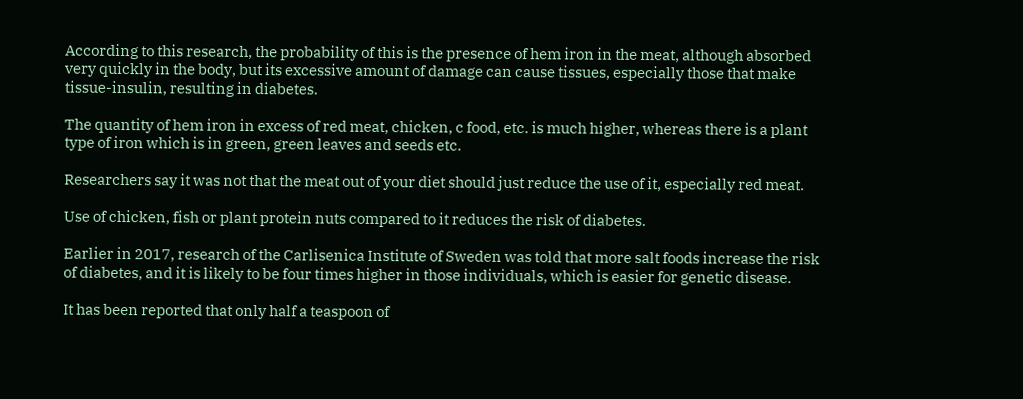According to this research, the probability of this is the presence of hem iron in the meat, although absorbed very quickly in the body, but its excessive amount of damage can cause tissues, especially those that make tissue-insulin, resulting in diabetes.

The quantity of hem iron in excess of red meat, chicken, c food, etc. is much higher, whereas there is a plant type of iron which is in green, green leaves and seeds etc.

Researchers say it was not that the meat out of your diet should just reduce the use of it, especially red meat.

Use of chicken, fish or plant protein nuts compared to it reduces the risk of diabetes.

Earlier in 2017, research of the Carlisenica Institute of Sweden was told that more salt foods increase the risk of diabetes, and it is likely to be four times higher in those individuals, which is easier for genetic disease.

It has been reported that only half a teaspoon of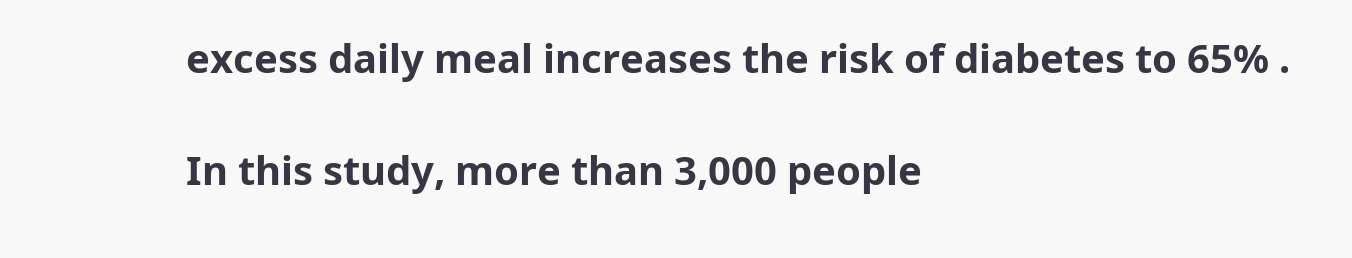excess daily meal increases the risk of diabetes to 65% .

In this study, more than 3,000 people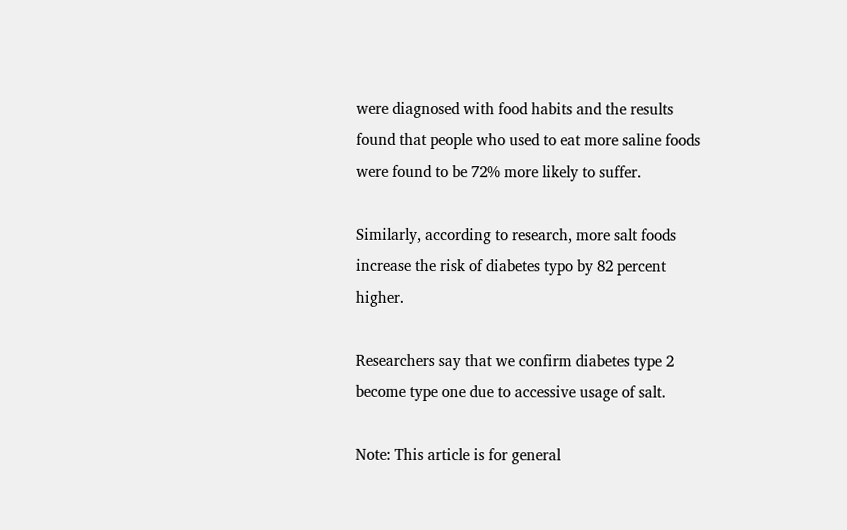were diagnosed with food habits and the results found that people who used to eat more saline foods were found to be 72% more likely to suffer.

Similarly, according to research, more salt foods increase the risk of diabetes typo by 82 percent higher.

Researchers say that we confirm diabetes type 2 become type one due to accessive usage of salt.

Note: This article is for general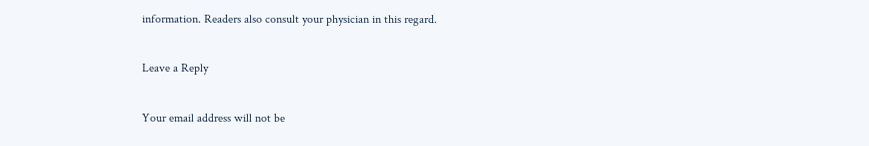information. Readers also consult your physician in this regard.

Leave a Reply

Your email address will not be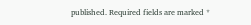published. Required fields are marked *